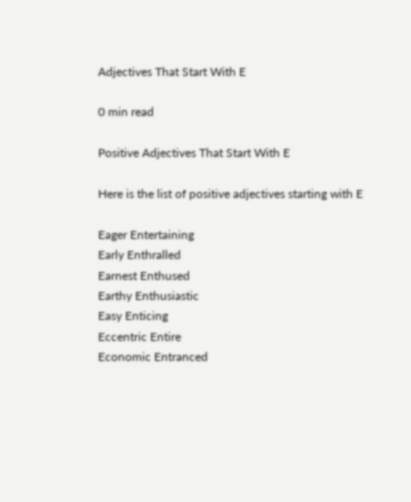Adjectives That Start With E

0 min read

Positive Adjectives That Start With E

Here is the list of positive adjectives starting with E

Eager Entertaining
Early Enthralled
Earnest Enthused
Earthy Enthusiastic
Easy Enticing
Eccentric Entire
Economic Entranced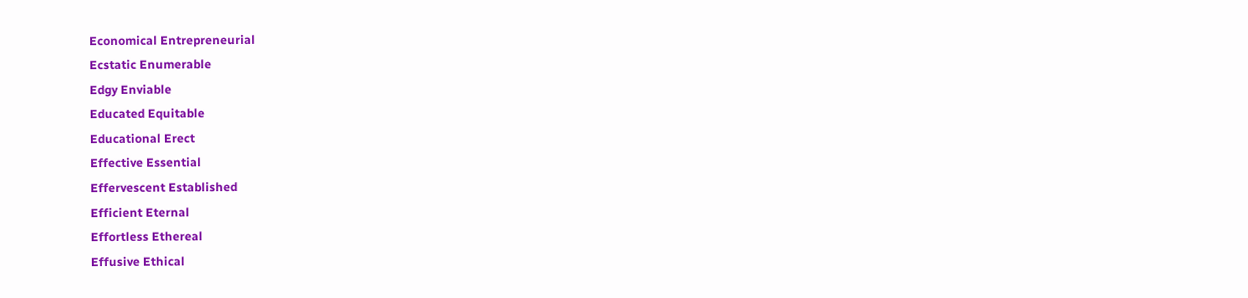Economical Entrepreneurial
Ecstatic Enumerable
Edgy Enviable
Educated Equitable
Educational Erect
Effective Essential
Effervescent Established
Efficient Eternal
Effortless Ethereal
Effusive Ethical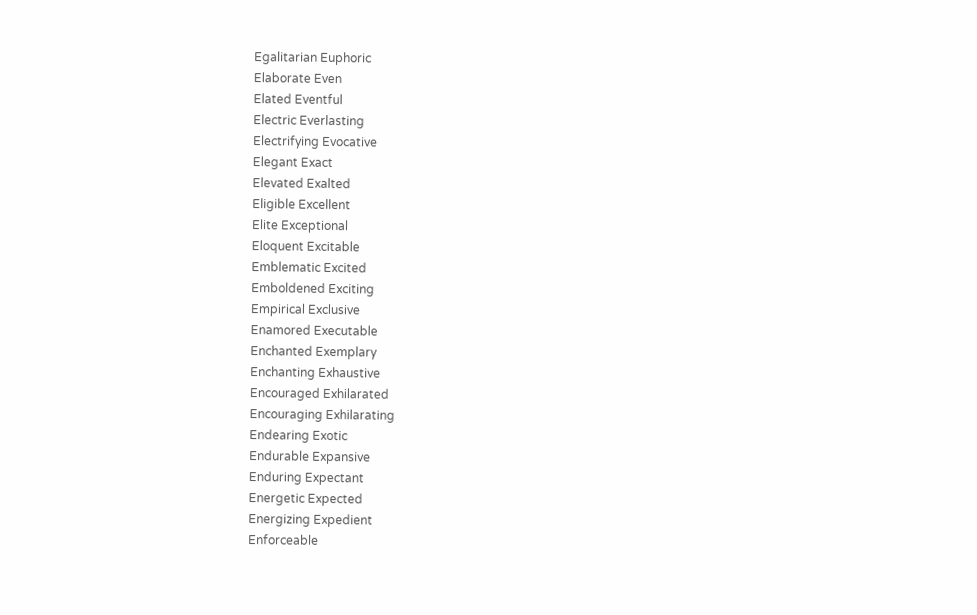Egalitarian Euphoric
Elaborate Even
Elated Eventful
Electric Everlasting
Electrifying Evocative
Elegant Exact
Elevated Exalted
Eligible Excellent
Elite Exceptional
Eloquent Excitable
Emblematic Excited
Emboldened Exciting
Empirical Exclusive
Enamored Executable
Enchanted Exemplary
Enchanting Exhaustive
Encouraged Exhilarated
Encouraging Exhilarating
Endearing Exotic
Endurable Expansive
Enduring Expectant
Energetic Expected
Energizing Expedient
Enforceable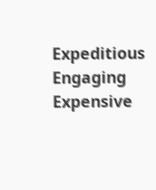Expeditious
Engaging Expensive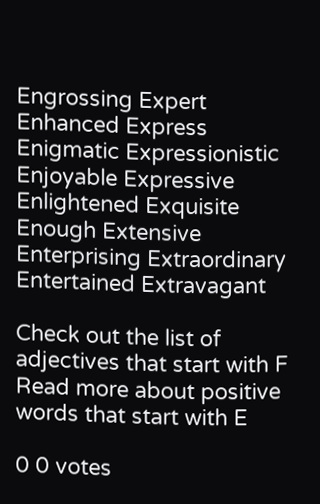Engrossing Expert
Enhanced Express
Enigmatic Expressionistic
Enjoyable Expressive
Enlightened Exquisite
Enough Extensive
Enterprising Extraordinary
Entertained Extravagant

Check out the list of adjectives that start with F
Read more about positive words that start with E

0 0 votes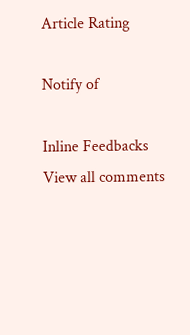Article Rating

Notify of

Inline Feedbacks
View all comments